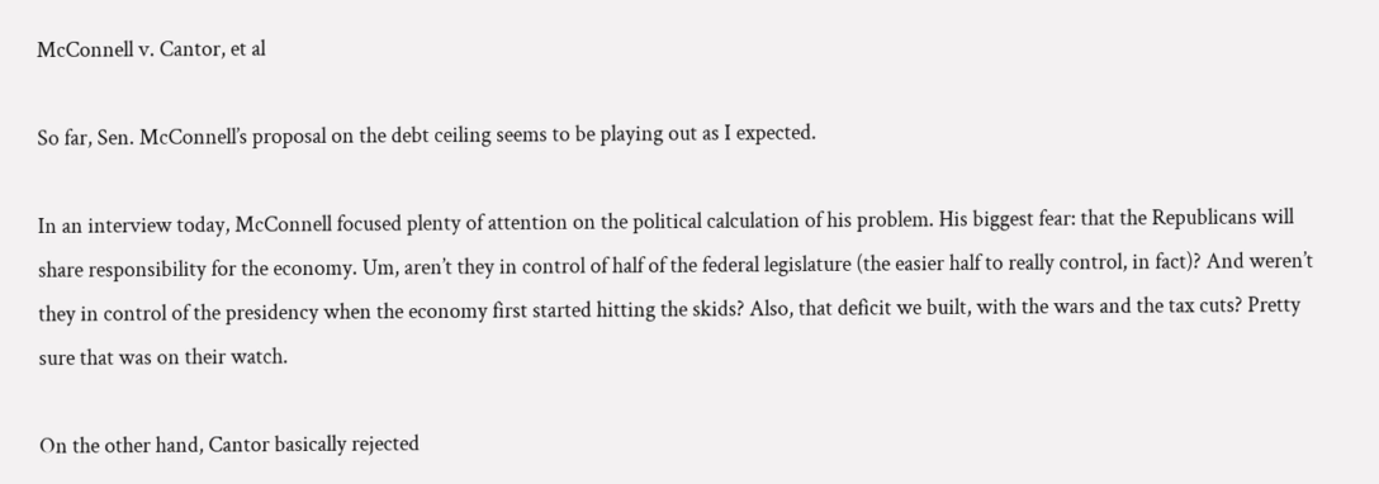McConnell v. Cantor, et al

So far, Sen. McConnell’s proposal on the debt ceiling seems to be playing out as I expected.

In an interview today, McConnell focused plenty of attention on the political calculation of his problem. His biggest fear: that the Republicans will share responsibility for the economy. Um, aren’t they in control of half of the federal legislature (the easier half to really control, in fact)? And weren’t they in control of the presidency when the economy first started hitting the skids? Also, that deficit we built, with the wars and the tax cuts? Pretty sure that was on their watch.

On the other hand, Cantor basically rejected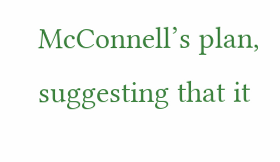McConnell’s plan, suggesting that it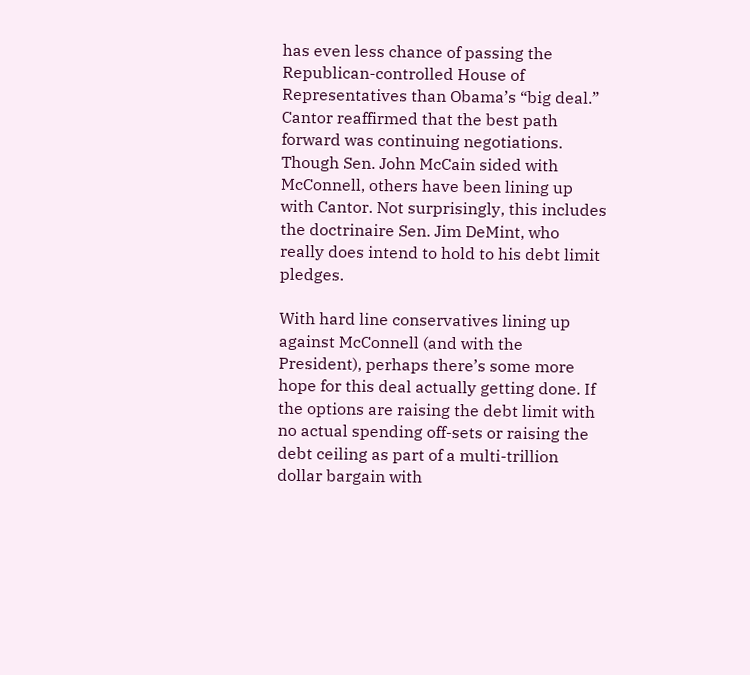has even less chance of passing the Republican-controlled House of Representatives than Obama’s “big deal.” Cantor reaffirmed that the best path forward was continuing negotiations. Though Sen. John McCain sided with McConnell, others have been lining up with Cantor. Not surprisingly, this includes the doctrinaire Sen. Jim DeMint, who really does intend to hold to his debt limit pledges.

With hard line conservatives lining up against McConnell (and with the President), perhaps there’s some more hope for this deal actually getting done. If the options are raising the debt limit with no actual spending off-sets or raising the debt ceiling as part of a multi-trillion dollar bargain with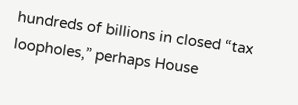hundreds of billions in closed “tax loopholes,” perhaps House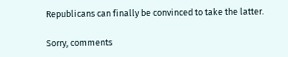Republicans can finally be convinced to take the latter.

Sorry, comments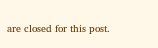are closed for this post.